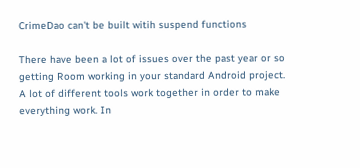CrimeDao can't be built witih suspend functions

There have been a lot of issues over the past year or so getting Room working in your standard Android project. A lot of different tools work together in order to make everything work. In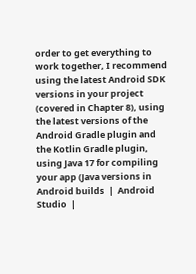order to get everything to work together, I recommend using the latest Android SDK versions in your project (covered in Chapter 8), using the latest versions of the Android Gradle plugin and the Kotlin Gradle plugin, using Java 17 for compiling your app (Java versions in Android builds  |  Android Studio  |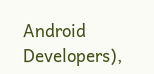Android Developers),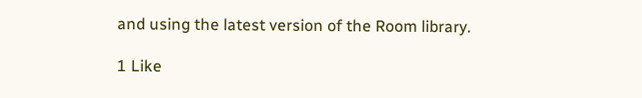and using the latest version of the Room library.

1 Like